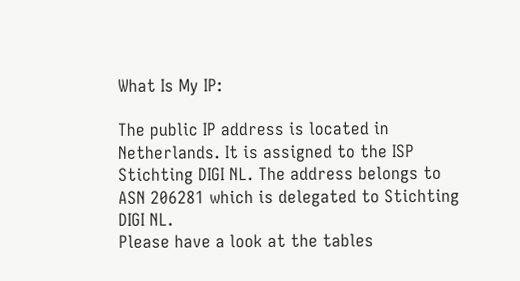What Is My IP:

The public IP address is located in Netherlands. It is assigned to the ISP Stichting DIGI NL. The address belongs to ASN 206281 which is delegated to Stichting DIGI NL.
Please have a look at the tables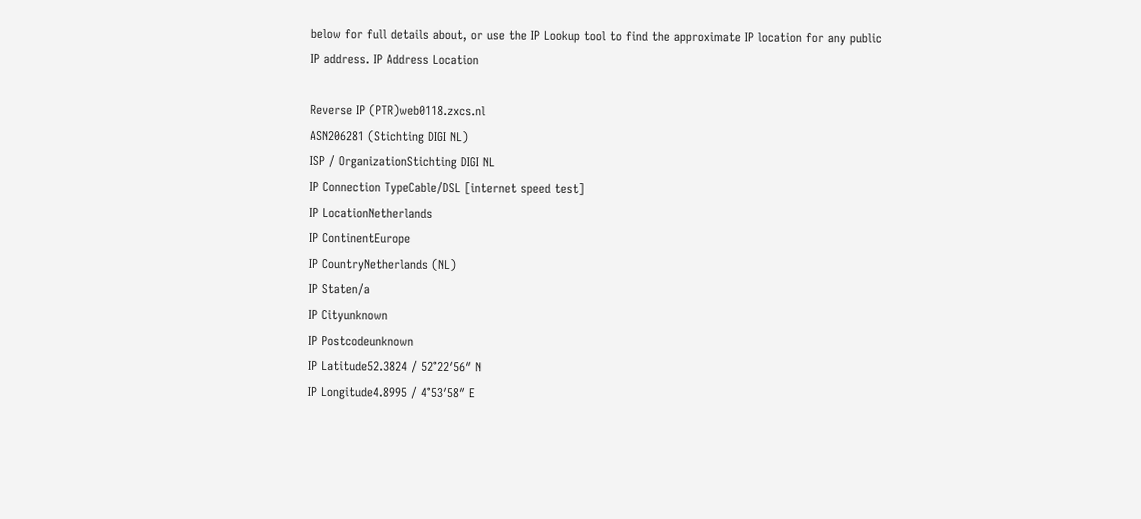below for full details about, or use the IP Lookup tool to find the approximate IP location for any public IP address. IP Address Location

Reverse IP (PTR)web0118.zxcs.nl
ASN206281 (Stichting DIGI NL)
ISP / OrganizationStichting DIGI NL
IP Connection TypeCable/DSL [internet speed test]
IP LocationNetherlands
IP ContinentEurope
IP CountryNetherlands (NL)
IP Staten/a
IP Cityunknown
IP Postcodeunknown
IP Latitude52.3824 / 52°22′56″ N
IP Longitude4.8995 / 4°53′58″ E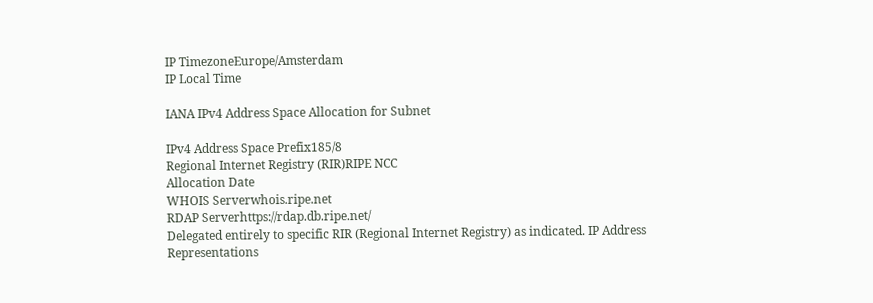IP TimezoneEurope/Amsterdam
IP Local Time

IANA IPv4 Address Space Allocation for Subnet

IPv4 Address Space Prefix185/8
Regional Internet Registry (RIR)RIPE NCC
Allocation Date
WHOIS Serverwhois.ripe.net
RDAP Serverhttps://rdap.db.ripe.net/
Delegated entirely to specific RIR (Regional Internet Registry) as indicated. IP Address Representations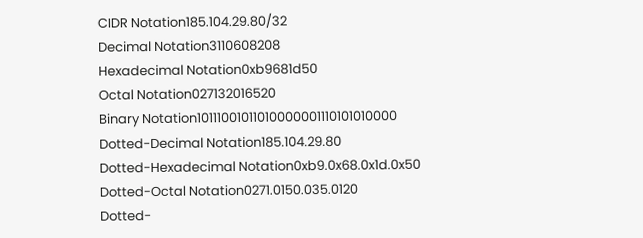CIDR Notation185.104.29.80/32
Decimal Notation3110608208
Hexadecimal Notation0xb9681d50
Octal Notation027132016520
Binary Notation10111001011010000001110101010000
Dotted-Decimal Notation185.104.29.80
Dotted-Hexadecimal Notation0xb9.0x68.0x1d.0x50
Dotted-Octal Notation0271.0150.035.0120
Dotted-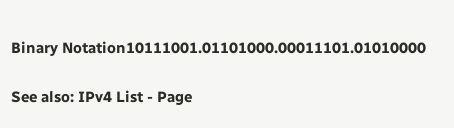Binary Notation10111001.01101000.00011101.01010000

See also: IPv4 List - Page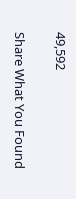49,592

Share What You Found